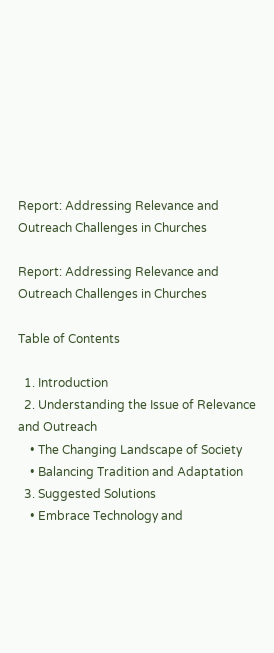Report: Addressing Relevance and Outreach Challenges in Churches

Report: Addressing Relevance and Outreach Challenges in Churches

Table of Contents

  1. Introduction
  2. Understanding the Issue of Relevance and Outreach
    • The Changing Landscape of Society
    • Balancing Tradition and Adaptation
  3. Suggested Solutions
    • Embrace Technology and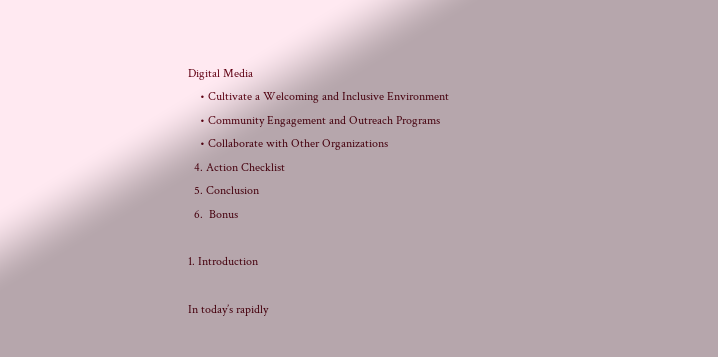Digital Media
    • Cultivate a Welcoming and Inclusive Environment
    • Community Engagement and Outreach Programs
    • Collaborate with Other Organizations
  4. Action Checklist
  5. Conclusion
  6.  Bonus

1. Introduction

In today’s rapidly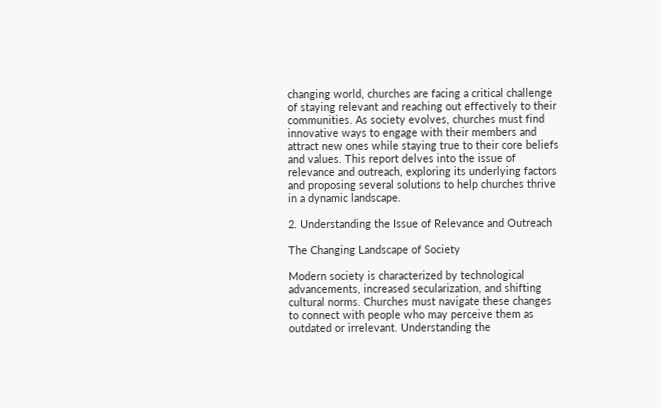changing world, churches are facing a critical challenge of staying relevant and reaching out effectively to their communities. As society evolves, churches must find innovative ways to engage with their members and attract new ones while staying true to their core beliefs and values. This report delves into the issue of relevance and outreach, exploring its underlying factors and proposing several solutions to help churches thrive in a dynamic landscape.

2. Understanding the Issue of Relevance and Outreach

The Changing Landscape of Society

Modern society is characterized by technological advancements, increased secularization, and shifting cultural norms. Churches must navigate these changes to connect with people who may perceive them as outdated or irrelevant. Understanding the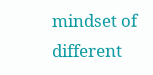mindset of different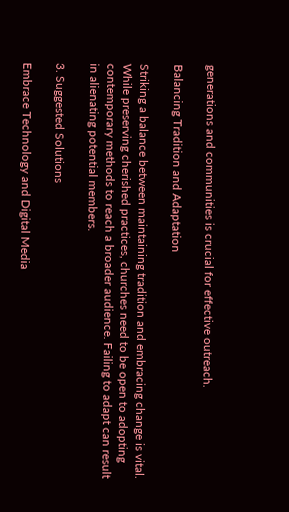generations and communities is crucial for effective outreach.

Balancing Tradition and Adaptation

Striking a balance between maintaining tradition and embracing change is vital. While preserving cherished practices, churches need to be open to adopting contemporary methods to reach a broader audience. Failing to adapt can result in alienating potential members.

3. Suggested Solutions

Embrace Technology and Digital Media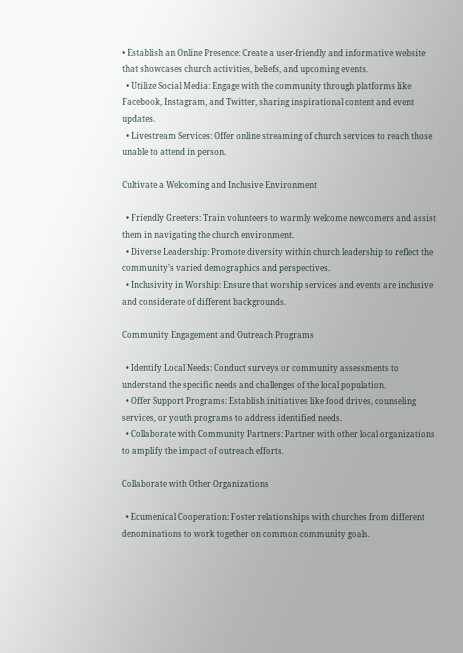• Establish an Online Presence: Create a user-friendly and informative website that showcases church activities, beliefs, and upcoming events.
  • Utilize Social Media: Engage with the community through platforms like Facebook, Instagram, and Twitter, sharing inspirational content and event updates.
  • Livestream Services: Offer online streaming of church services to reach those unable to attend in person.

Cultivate a Welcoming and Inclusive Environment

  • Friendly Greeters: Train volunteers to warmly welcome newcomers and assist them in navigating the church environment.
  • Diverse Leadership: Promote diversity within church leadership to reflect the community’s varied demographics and perspectives.
  • Inclusivity in Worship: Ensure that worship services and events are inclusive and considerate of different backgrounds.

Community Engagement and Outreach Programs

  • Identify Local Needs: Conduct surveys or community assessments to understand the specific needs and challenges of the local population.
  • Offer Support Programs: Establish initiatives like food drives, counseling services, or youth programs to address identified needs.
  • Collaborate with Community Partners: Partner with other local organizations to amplify the impact of outreach efforts.

Collaborate with Other Organizations

  • Ecumenical Cooperation: Foster relationships with churches from different denominations to work together on common community goals.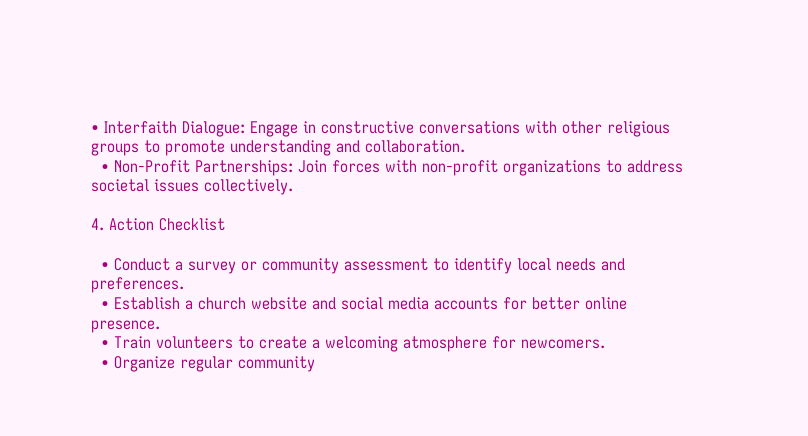• Interfaith Dialogue: Engage in constructive conversations with other religious groups to promote understanding and collaboration.
  • Non-Profit Partnerships: Join forces with non-profit organizations to address societal issues collectively.

4. Action Checklist

  • Conduct a survey or community assessment to identify local needs and preferences.
  • Establish a church website and social media accounts for better online presence.
  • Train volunteers to create a welcoming atmosphere for newcomers.
  • Organize regular community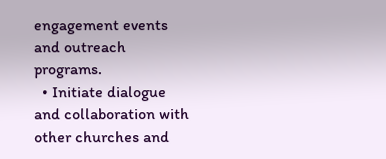engagement events and outreach programs.
  • Initiate dialogue and collaboration with other churches and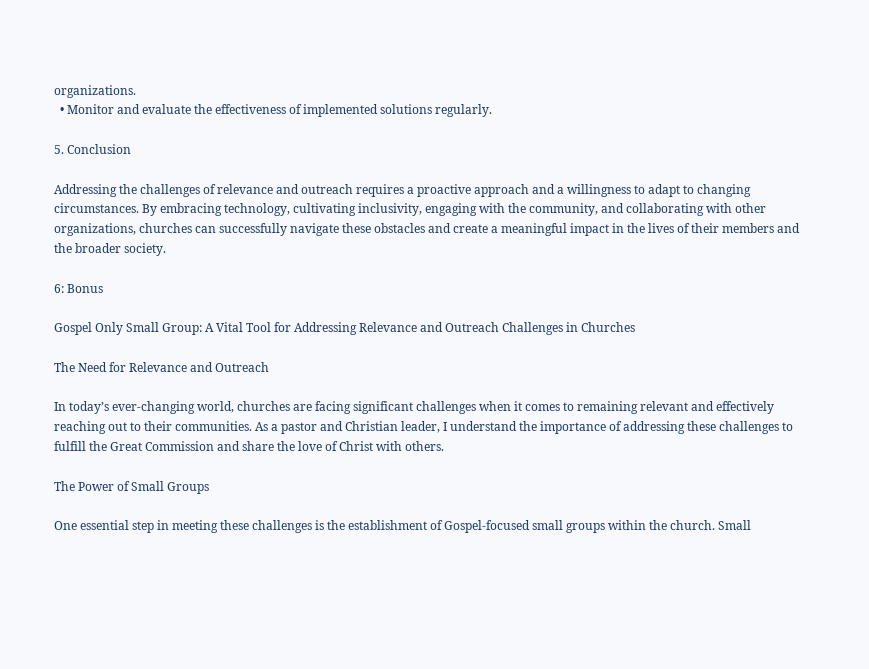organizations.
  • Monitor and evaluate the effectiveness of implemented solutions regularly.

5. Conclusion

Addressing the challenges of relevance and outreach requires a proactive approach and a willingness to adapt to changing circumstances. By embracing technology, cultivating inclusivity, engaging with the community, and collaborating with other organizations, churches can successfully navigate these obstacles and create a meaningful impact in the lives of their members and the broader society.

6: Bonus

Gospel Only Small Group: A Vital Tool for Addressing Relevance and Outreach Challenges in Churches

The Need for Relevance and Outreach

In today’s ever-changing world, churches are facing significant challenges when it comes to remaining relevant and effectively reaching out to their communities. As a pastor and Christian leader, I understand the importance of addressing these challenges to fulfill the Great Commission and share the love of Christ with others.

The Power of Small Groups

One essential step in meeting these challenges is the establishment of Gospel-focused small groups within the church. Small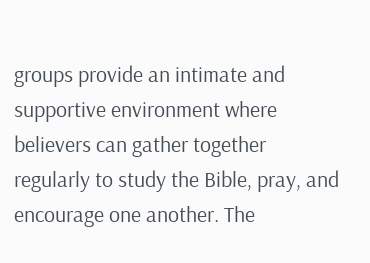groups provide an intimate and supportive environment where believers can gather together regularly to study the Bible, pray, and encourage one another. The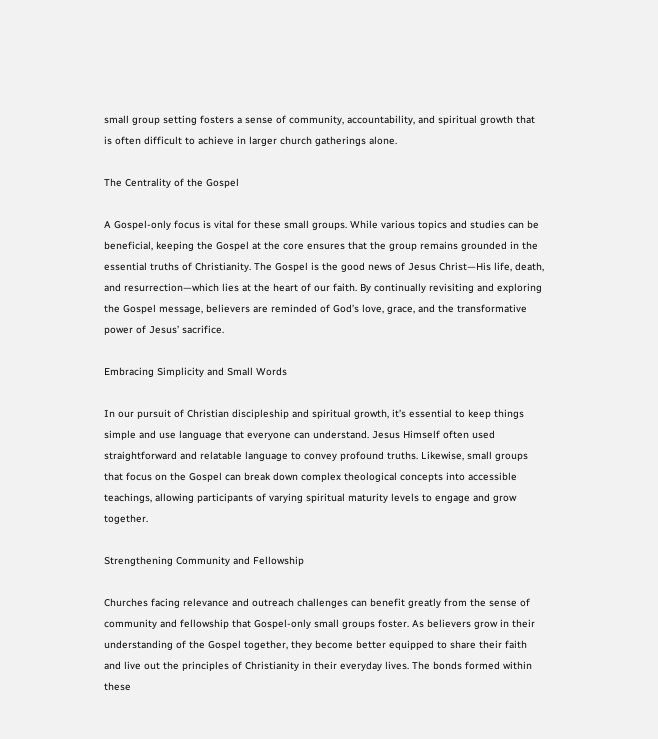small group setting fosters a sense of community, accountability, and spiritual growth that is often difficult to achieve in larger church gatherings alone.

The Centrality of the Gospel

A Gospel-only focus is vital for these small groups. While various topics and studies can be beneficial, keeping the Gospel at the core ensures that the group remains grounded in the essential truths of Christianity. The Gospel is the good news of Jesus Christ—His life, death, and resurrection—which lies at the heart of our faith. By continually revisiting and exploring the Gospel message, believers are reminded of God’s love, grace, and the transformative power of Jesus’ sacrifice.

Embracing Simplicity and Small Words

In our pursuit of Christian discipleship and spiritual growth, it’s essential to keep things simple and use language that everyone can understand. Jesus Himself often used straightforward and relatable language to convey profound truths. Likewise, small groups that focus on the Gospel can break down complex theological concepts into accessible teachings, allowing participants of varying spiritual maturity levels to engage and grow together.

Strengthening Community and Fellowship

Churches facing relevance and outreach challenges can benefit greatly from the sense of community and fellowship that Gospel-only small groups foster. As believers grow in their understanding of the Gospel together, they become better equipped to share their faith and live out the principles of Christianity in their everyday lives. The bonds formed within these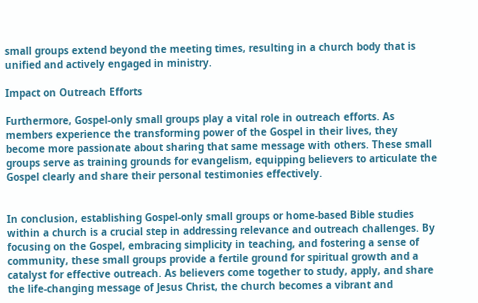small groups extend beyond the meeting times, resulting in a church body that is unified and actively engaged in ministry.

Impact on Outreach Efforts

Furthermore, Gospel-only small groups play a vital role in outreach efforts. As members experience the transforming power of the Gospel in their lives, they become more passionate about sharing that same message with others. These small groups serve as training grounds for evangelism, equipping believers to articulate the Gospel clearly and share their personal testimonies effectively.


In conclusion, establishing Gospel-only small groups or home-based Bible studies within a church is a crucial step in addressing relevance and outreach challenges. By focusing on the Gospel, embracing simplicity in teaching, and fostering a sense of community, these small groups provide a fertile ground for spiritual growth and a catalyst for effective outreach. As believers come together to study, apply, and share the life-changing message of Jesus Christ, the church becomes a vibrant and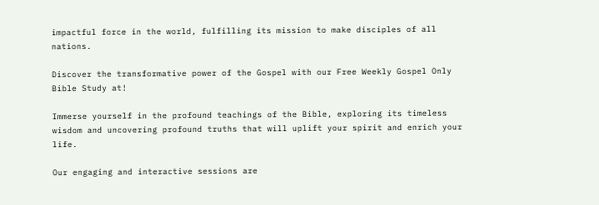impactful force in the world, fulfilling its mission to make disciples of all nations.

Discover the transformative power of the Gospel with our Free Weekly Gospel Only Bible Study at!

Immerse yourself in the profound teachings of the Bible, exploring its timeless wisdom and uncovering profound truths that will uplift your spirit and enrich your life.

Our engaging and interactive sessions are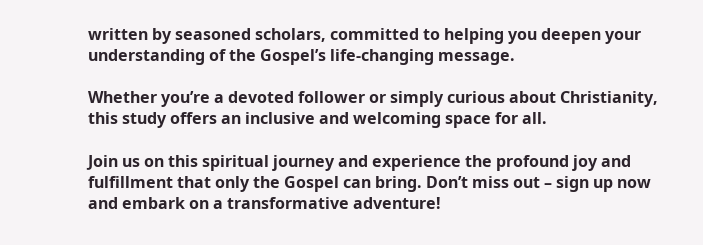written by seasoned scholars, committed to helping you deepen your understanding of the Gospel’s life-changing message.

Whether you’re a devoted follower or simply curious about Christianity, this study offers an inclusive and welcoming space for all.

Join us on this spiritual journey and experience the profound joy and fulfillment that only the Gospel can bring. Don’t miss out – sign up now and embark on a transformative adventure!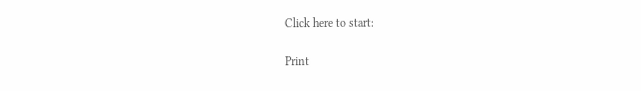Click here to start:

Print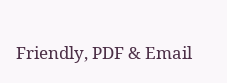Friendly, PDF & Email